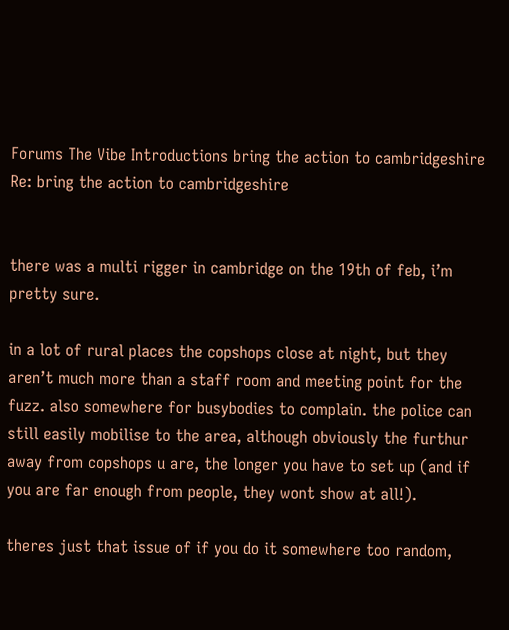Forums The Vibe Introductions bring the action to cambridgeshire Re: bring the action to cambridgeshire


there was a multi rigger in cambridge on the 19th of feb, i’m pretty sure.

in a lot of rural places the copshops close at night, but they aren’t much more than a staff room and meeting point for the fuzz. also somewhere for busybodies to complain. the police can still easily mobilise to the area, although obviously the furthur away from copshops u are, the longer you have to set up (and if you are far enough from people, they wont show at all!).

theres just that issue of if you do it somewhere too random,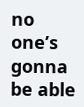no one’s gonna be able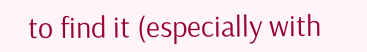to find it (especially with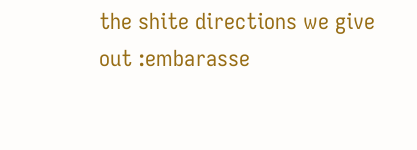the shite directions we give out :embarasse